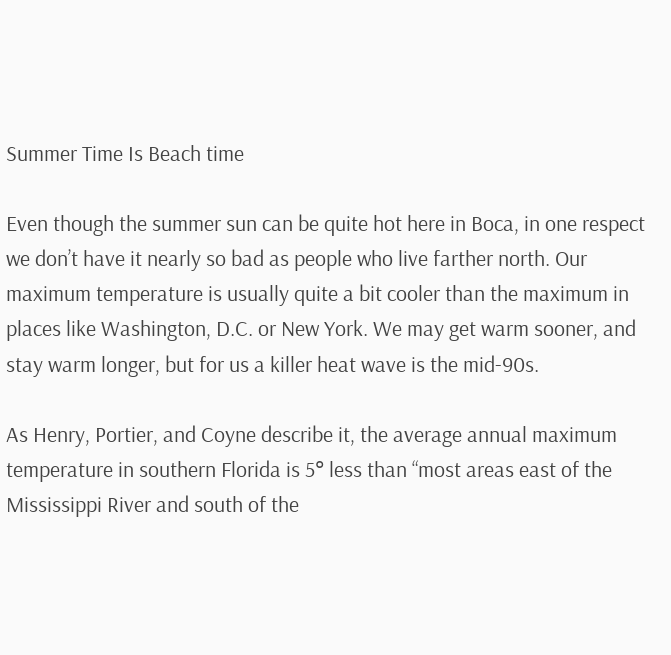Summer Time Is Beach time

Even though the summer sun can be quite hot here in Boca, in one respect we don’t have it nearly so bad as people who live farther north. Our maximum temperature is usually quite a bit cooler than the maximum in places like Washington, D.C. or New York. We may get warm sooner, and stay warm longer, but for us a killer heat wave is the mid-90s.

As Henry, Portier, and Coyne describe it, the average annual maximum temperature in southern Florida is 5° less than “most areas east of the Mississippi River and south of the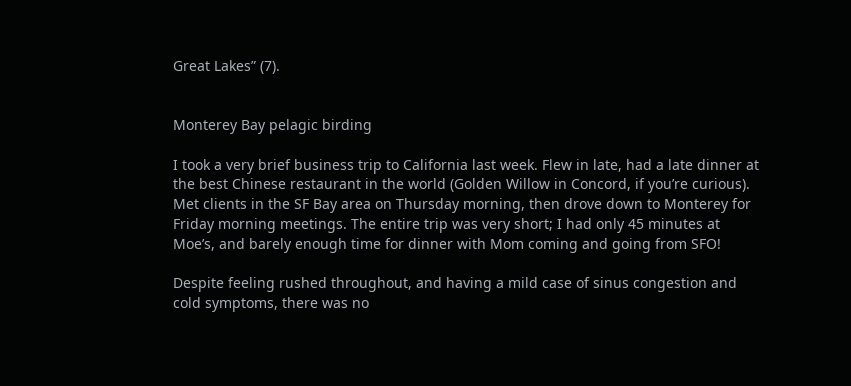Great Lakes” (7).


Monterey Bay pelagic birding

I took a very brief business trip to California last week. Flew in late, had a late dinner at the best Chinese restaurant in the world (Golden Willow in Concord, if you’re curious). Met clients in the SF Bay area on Thursday morning, then drove down to Monterey for Friday morning meetings. The entire trip was very short; I had only 45 minutes at Moe’s, and barely enough time for dinner with Mom coming and going from SFO!

Despite feeling rushed throughout, and having a mild case of sinus congestion and cold symptoms, there was no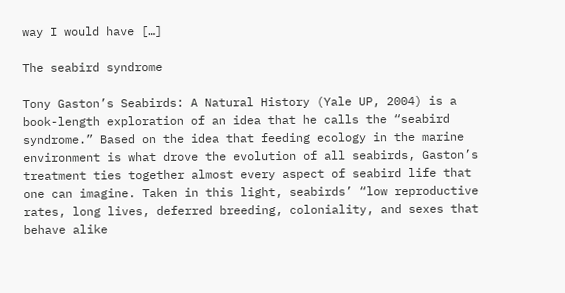way I would have […]

The seabird syndrome

Tony Gaston’s Seabirds: A Natural History (Yale UP, 2004) is a book-length exploration of an idea that he calls the “seabird syndrome.” Based on the idea that feeding ecology in the marine environment is what drove the evolution of all seabirds, Gaston’s treatment ties together almost every aspect of seabird life that one can imagine. Taken in this light, seabirds’ “low reproductive rates, long lives, deferred breeding, coloniality, and sexes that behave alike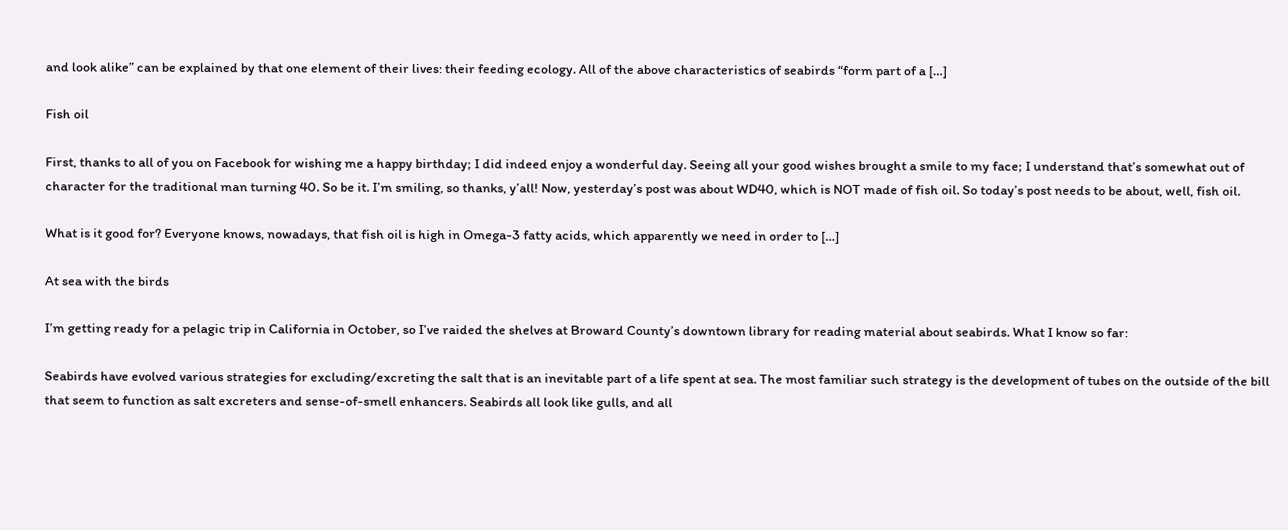and look alike” can be explained by that one element of their lives: their feeding ecology. All of the above characteristics of seabirds “form part of a […]

Fish oil

First, thanks to all of you on Facebook for wishing me a happy birthday; I did indeed enjoy a wonderful day. Seeing all your good wishes brought a smile to my face; I understand that’s somewhat out of character for the traditional man turning 40. So be it. I’m smiling, so thanks, y’all! Now, yesterday’s post was about WD40, which is NOT made of fish oil. So today’s post needs to be about, well, fish oil.

What is it good for? Everyone knows, nowadays, that fish oil is high in Omega-3 fatty acids, which apparently we need in order to […]

At sea with the birds

I’m getting ready for a pelagic trip in California in October, so I’ve raided the shelves at Broward County’s downtown library for reading material about seabirds. What I know so far:

Seabirds have evolved various strategies for excluding/excreting the salt that is an inevitable part of a life spent at sea. The most familiar such strategy is the development of tubes on the outside of the bill that seem to function as salt excreters and sense-of-smell enhancers. Seabirds all look like gulls, and all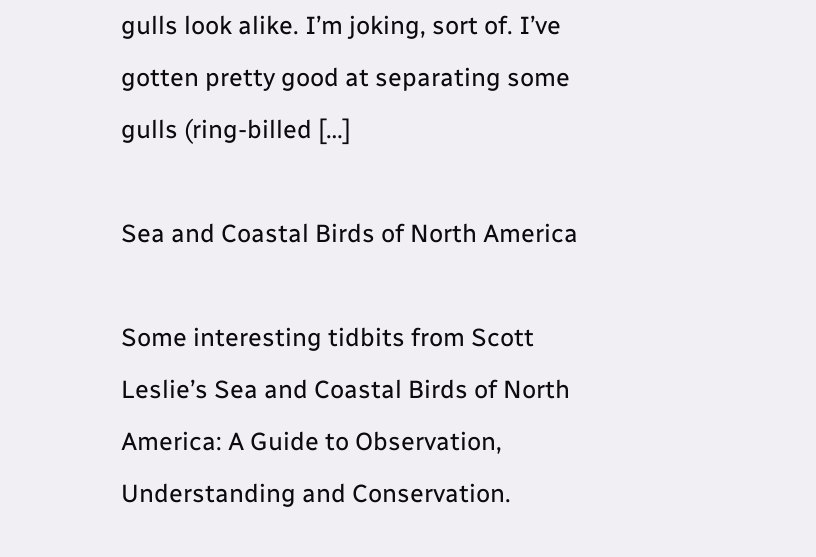gulls look alike. I’m joking, sort of. I’ve gotten pretty good at separating some gulls (ring-billed […]

Sea and Coastal Birds of North America

Some interesting tidbits from Scott Leslie’s Sea and Coastal Birds of North America: A Guide to Observation, Understanding and Conservation.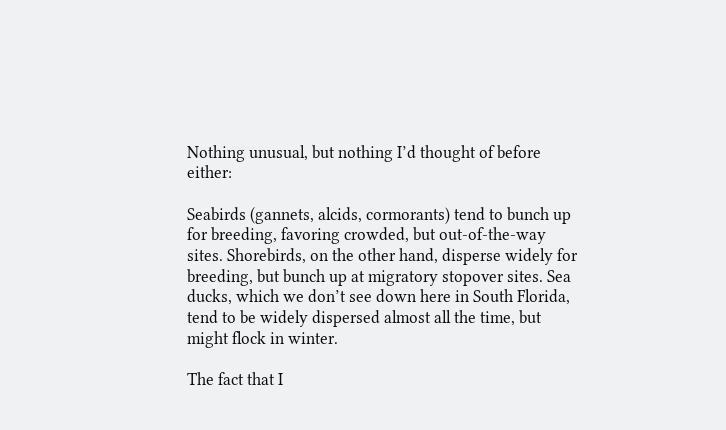Nothing unusual, but nothing I’d thought of before either:

Seabirds (gannets, alcids, cormorants) tend to bunch up for breeding, favoring crowded, but out-of-the-way sites. Shorebirds, on the other hand, disperse widely for breeding, but bunch up at migratory stopover sites. Sea ducks, which we don’t see down here in South Florida, tend to be widely dispersed almost all the time, but might flock in winter.

The fact that I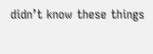didn’t know these things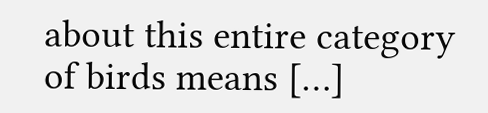about this entire category of birds means […]